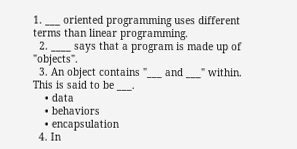1. ___ oriented programming uses different terms than linear programming.
  2. ____ says that a program is made up of "objects".
  3. An object contains "___ and ___" within. This is said to be ___.
    • data
    • behaviors
    • encapsulation
  4. In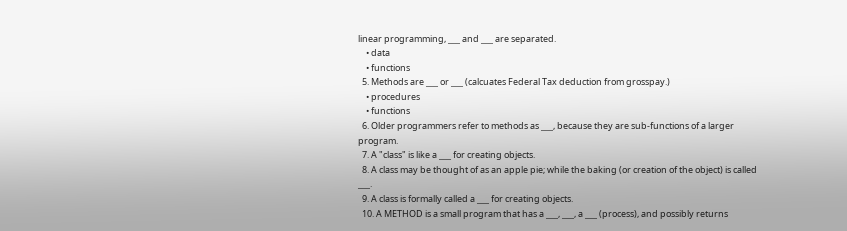linear programming, ___ and ___ are separated.
    • data
    • functions
  5. Methods are ___ or ___ (calcuates Federal Tax deduction from grosspay.)
    • procedures
    • functions
  6. Older programmers refer to methods as ___, because they are sub-functions of a larger program.
  7. A "class" is like a ___ for creating objects.
  8. A class may be thought of as an apple pie; while the baking (or creation of the object) is called ___.
  9. A class is formally called a ___ for creating objects.
  10. A METHOD is a small program that has a ___, ___, a ___ (process), and possibly returns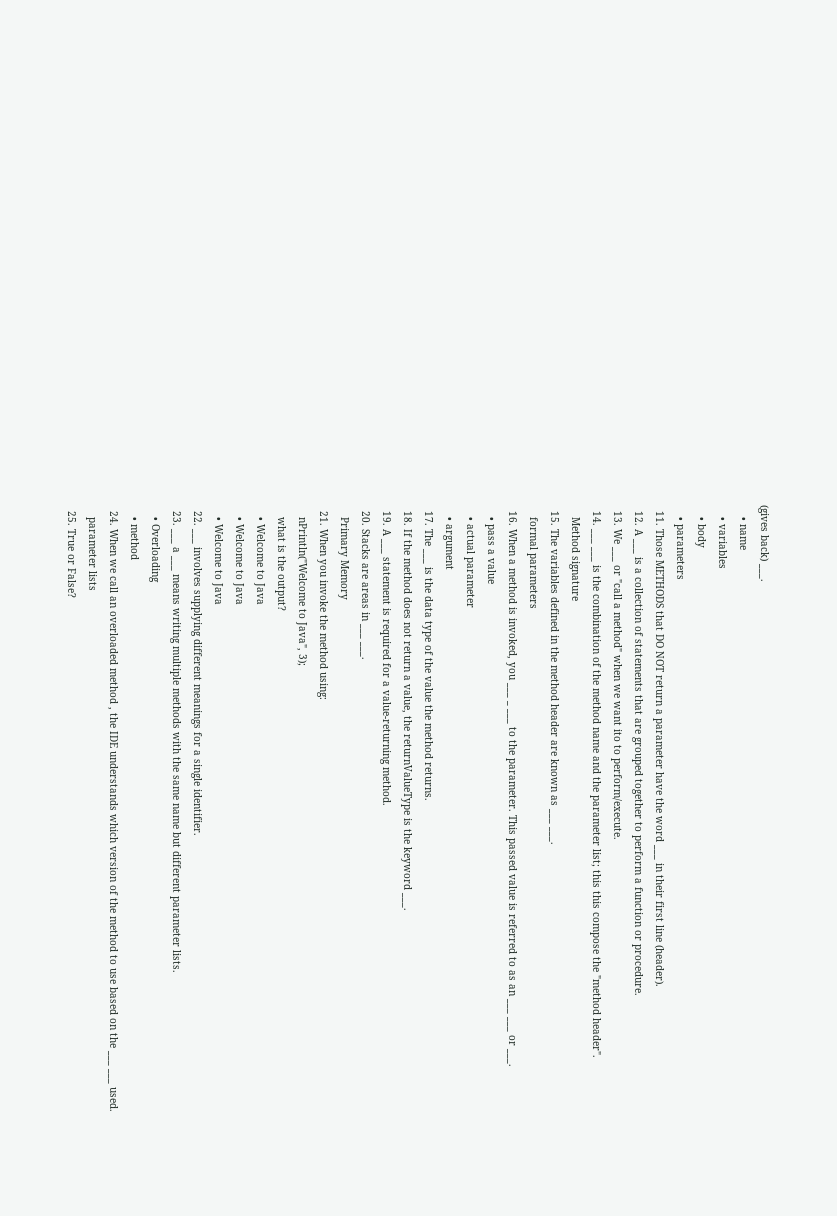(gives back) ___.
    • name
    • variables
    • body
    • parameters
  11. Those METHODS that DO NOT return a parameter have the word ___ in their first line (header).
  12. A ___ is a collection of statements that are grouped together to perform a function or procedure.
  13. We ___ or "call a method" when we want ito to perform/execute.
  14. ___ ___ is the combination of the method name and the parameter list; this this compose the "method header".
    Method signature
  15. The variables defined in the method header are known as ___ ___.
    formal parameters
  16. When a method is invoked, you ___ _ ___ to the parameter. This passed value is referred to as an ___ ___ or ___.
    • pass a value
    • actual parameter
    • argument
  17. The ___ is the data type of the value the method returns.
  18. If the method does not return a value, the returnValueType is the keyword ___.
  19. A ___ statement is required for a value-returning method.
  20. Stacks are areas in ___ ___.
    Primary Memory
  21. When you invoke the method using:
    nPrintln("Welcome to Java", 3);
    what is the output?
    • Welcome to Java
    • Welcome to Java
    • Welcome to Java
  22. ___ involves supplying different meanings for a single identifier.
  23. ___ a ___ means writing multiple methods with the same name but different parameter lists.
    • Overloading
    • method
  24. When we call an overloaded method , the IDE understands which version of the method to use based on the ___ ___ used.
    parameter lists
  25. True or False?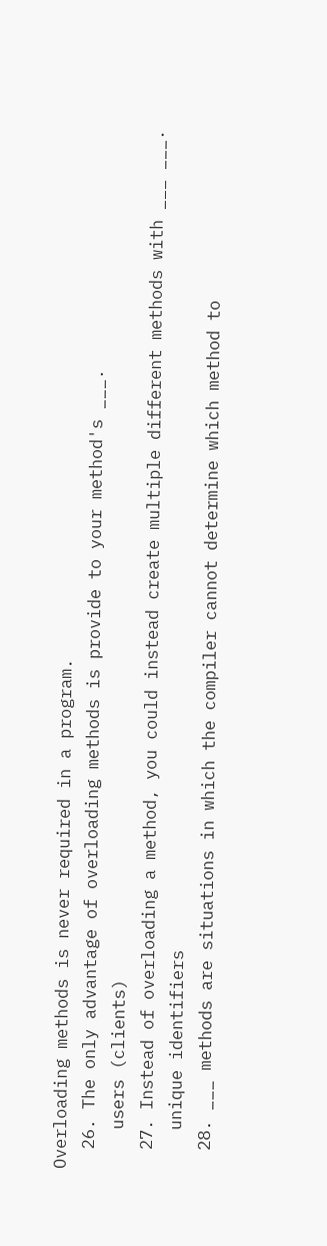Overloading methods is never required in a program.
  26. The only advantage of overloading methods is provide to your method's ___.
    users (clients)
  27. Instead of overloading a method, you could instead create multiple different methods with ___ ___.
    unique identifiers
  28. ___ methods are situations in which the compiler cannot determine which method to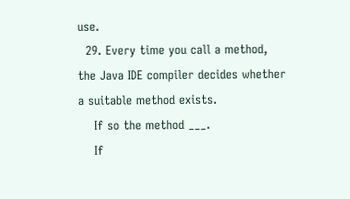use.
  29. Every time you call a method, the Java IDE compiler decides whether a suitable method exists.
    If so the method ___.
    If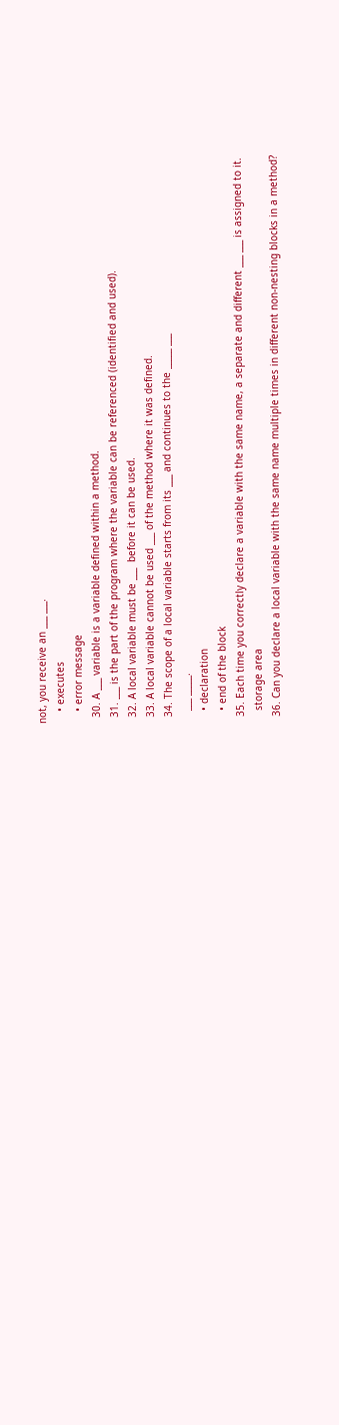not, you receive an ___ ___.
    • executes
    • error message
  30. A ___ variable is a variable defined within a method.
  31. ___ is the part of the program where the variable can be referenced (identified and used).
  32. A local variable must be ___  before it can be used.
  33. A local variable cannot be used ___ of the method where it was defined.
  34. The scope of a local variable starts from its ___ and continues to the _____ ___
    ___ _____.
    • declaration
    • end of the block
  35. Each time you correctly declare a variable with the same name, a separate and different ___ ___ is assigned to it.
    storage area
  36. Can you declare a local variable with the same name multiple times in different non-nesting blocks in a method?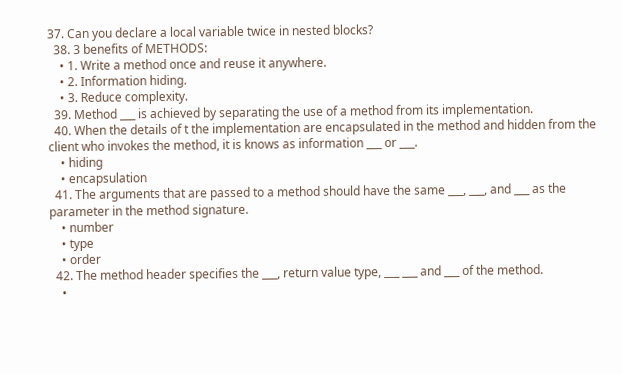37. Can you declare a local variable twice in nested blocks?
  38. 3 benefits of METHODS:
    • 1. Write a method once and reuse it anywhere.
    • 2. Information hiding.
    • 3. Reduce complexity.
  39. Method ___ is achieved by separating the use of a method from its implementation.
  40. When the details of t the implementation are encapsulated in the method and hidden from the client who invokes the method, it is knows as information ___ or ___.
    • hiding
    • encapsulation
  41. The arguments that are passed to a method should have the same ___, ___, and ___ as the parameter in the method signature.
    • number
    • type
    • order
  42. The method header specifies the ___, return value type, ___ ___ and ___ of the method.
    •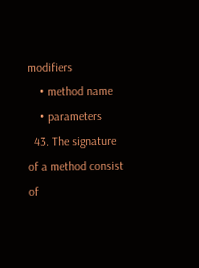modifiers
    • method name
    • parameters
  43. The signature of a method consist of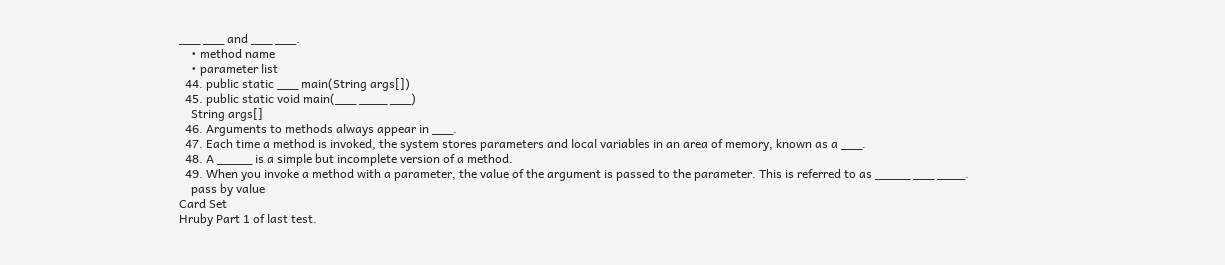___ ___ and ___ ___.
    • method name
    • parameter list
  44. public static ___ main(String args[])
  45. public static void main(___ ____ ___)
    String args[]
  46. Arguments to methods always appear in ___.
  47. Each time a method is invoked, the system stores parameters and local variables in an area of memory, known as a ___.
  48. A _____ is a simple but incomplete version of a method.
  49. When you invoke a method with a parameter, the value of the argument is passed to the parameter. This is referred to as _____ ___ ____.
    pass by value
Card Set
Hruby Part 1 of last test.